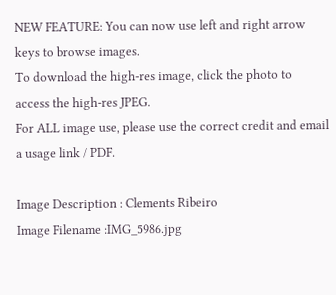NEW FEATURE: You can now use left and right arrow keys to browse images.
To download the high-res image, click the photo to access the high-res JPEG.
For ALL image use, please use the correct credit and email a usage link / PDF.

Image Description : Clements Ribeiro
Image Filename :IMG_5986.jpg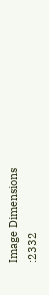Image Dimensions :2332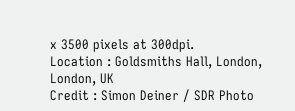x 3500 pixels at 300dpi.
Location : Goldsmiths Hall, London, London, UK
Credit : Simon Deiner / SDR Photo